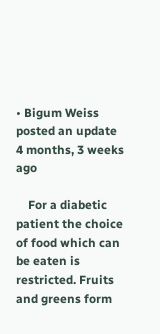• Bigum Weiss posted an update 4 months, 3 weeks ago

    For a diabetic patient the choice of food which can be eaten is restricted. Fruits and greens form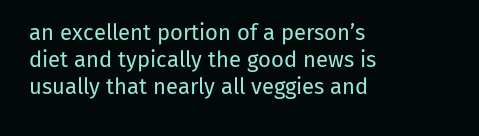an excellent portion of a person’s diet and typically the good news is usually that nearly all veggies and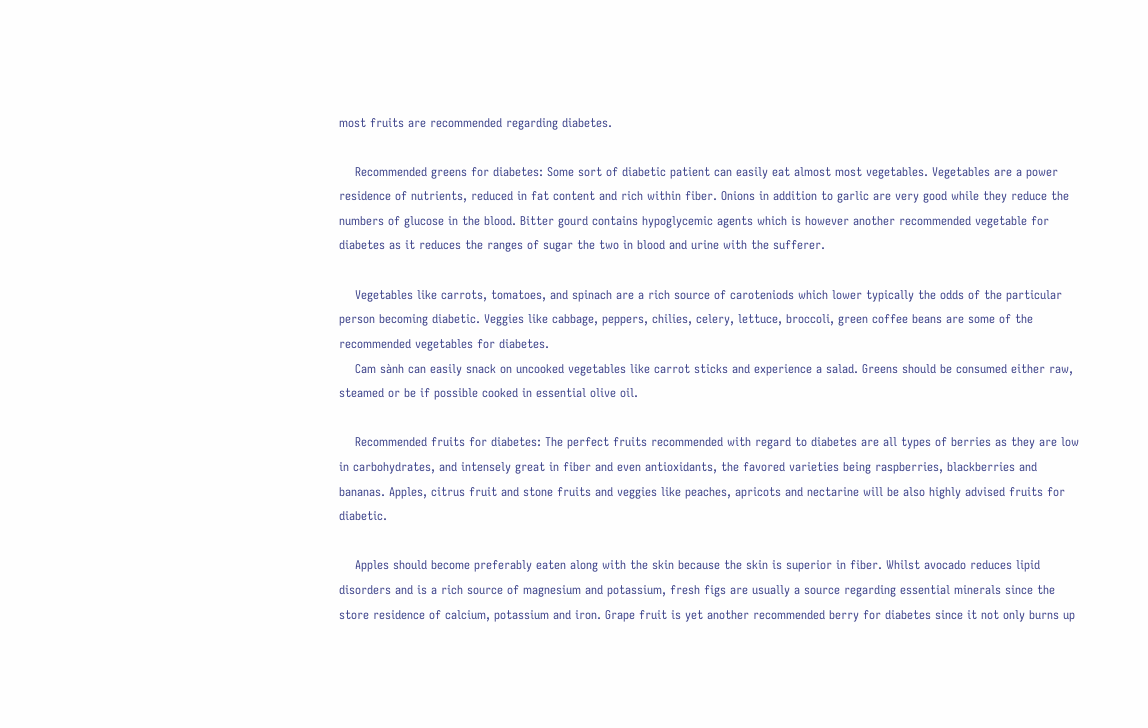most fruits are recommended regarding diabetes.

    Recommended greens for diabetes: Some sort of diabetic patient can easily eat almost most vegetables. Vegetables are a power residence of nutrients, reduced in fat content and rich within fiber. Onions in addition to garlic are very good while they reduce the numbers of glucose in the blood. Bitter gourd contains hypoglycemic agents which is however another recommended vegetable for diabetes as it reduces the ranges of sugar the two in blood and urine with the sufferer.

    Vegetables like carrots, tomatoes, and spinach are a rich source of caroteniods which lower typically the odds of the particular person becoming diabetic. Veggies like cabbage, peppers, chilies, celery, lettuce, broccoli, green coffee beans are some of the recommended vegetables for diabetes.
    Cam sành can easily snack on uncooked vegetables like carrot sticks and experience a salad. Greens should be consumed either raw, steamed or be if possible cooked in essential olive oil.

    Recommended fruits for diabetes: The perfect fruits recommended with regard to diabetes are all types of berries as they are low in carbohydrates, and intensely great in fiber and even antioxidants, the favored varieties being raspberries, blackberries and bananas. Apples, citrus fruit and stone fruits and veggies like peaches, apricots and nectarine will be also highly advised fruits for diabetic.

    Apples should become preferably eaten along with the skin because the skin is superior in fiber. Whilst avocado reduces lipid disorders and is a rich source of magnesium and potassium, fresh figs are usually a source regarding essential minerals since the store residence of calcium, potassium and iron. Grape fruit is yet another recommended berry for diabetes since it not only burns up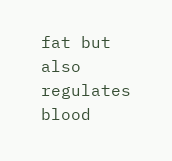fat but also regulates blood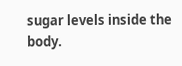sugar levels inside the body.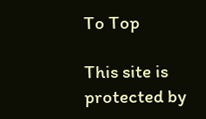To Top

This site is protected by